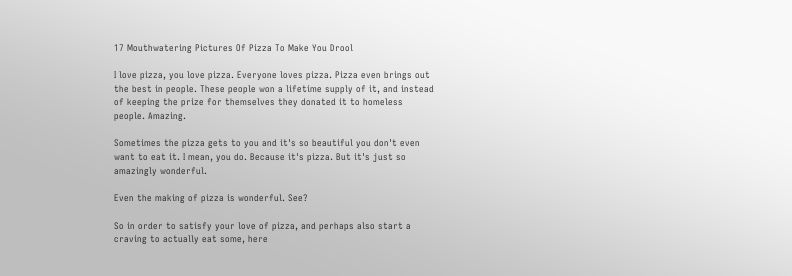17 Mouthwatering Pictures Of Pizza To Make You Drool

I love pizza, you love pizza. Everyone loves pizza. Pizza even brings out the best in people. These people won a lifetime supply of it, and instead of keeping the prize for themselves they donated it to homeless people. Amazing.

Sometimes the pizza gets to you and it's so beautiful you don't even want to eat it. I mean, you do. Because it's pizza. But it's just so amazingly wonderful.

Even the making of pizza is wonderful. See?

So in order to satisfy your love of pizza, and perhaps also start a craving to actually eat some, here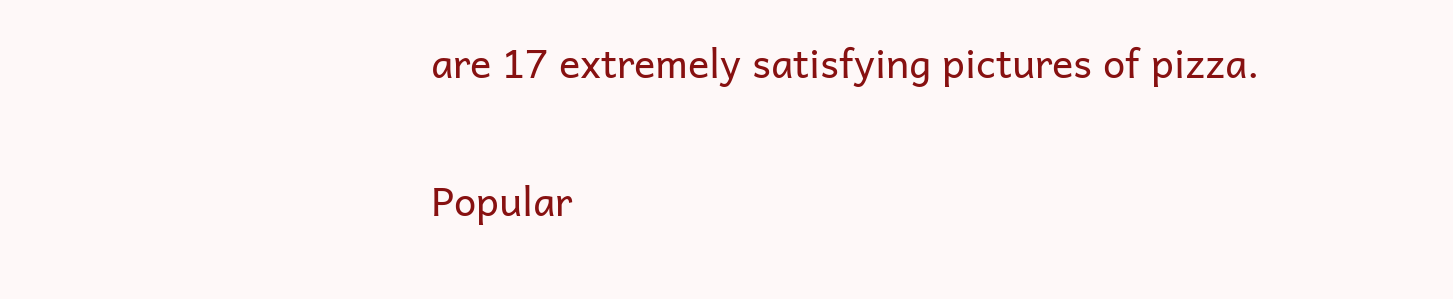are 17 extremely satisfying pictures of pizza.

Popular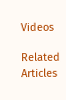Videos

Related Articles